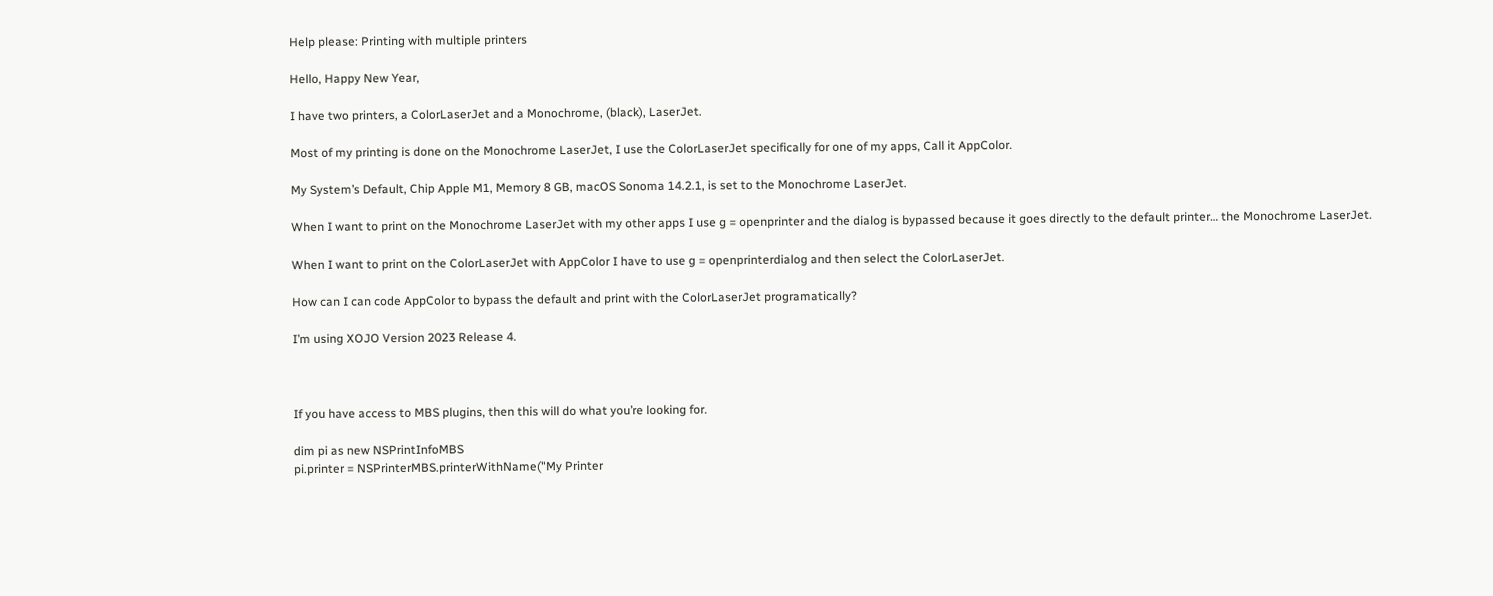Help please: Printing with multiple printers

Hello, Happy New Year,

I have two printers, a ColorLaserJet and a Monochrome, (black), LaserJet.

Most of my printing is done on the Monochrome LaserJet, I use the ColorLaserJet specifically for one of my apps, Call it AppColor.

My System’s Default, Chip Apple M1, Memory 8 GB, macOS Sonoma 14.2.1, is set to the Monochrome LaserJet.

When I want to print on the Monochrome LaserJet with my other apps I use g = openprinter and the dialog is bypassed because it goes directly to the default printer… the Monochrome LaserJet.

When I want to print on the ColorLaserJet with AppColor I have to use g = openprinterdialog and then select the ColorLaserJet.

How can I can code AppColor to bypass the default and print with the ColorLaserJet programatically?

I’m using XOJO Version 2023 Release 4.



If you have access to MBS plugins, then this will do what you’re looking for.

dim pi as new NSPrintInfoMBS
pi.printer = NSPrinterMBS.printerWithName("My Printer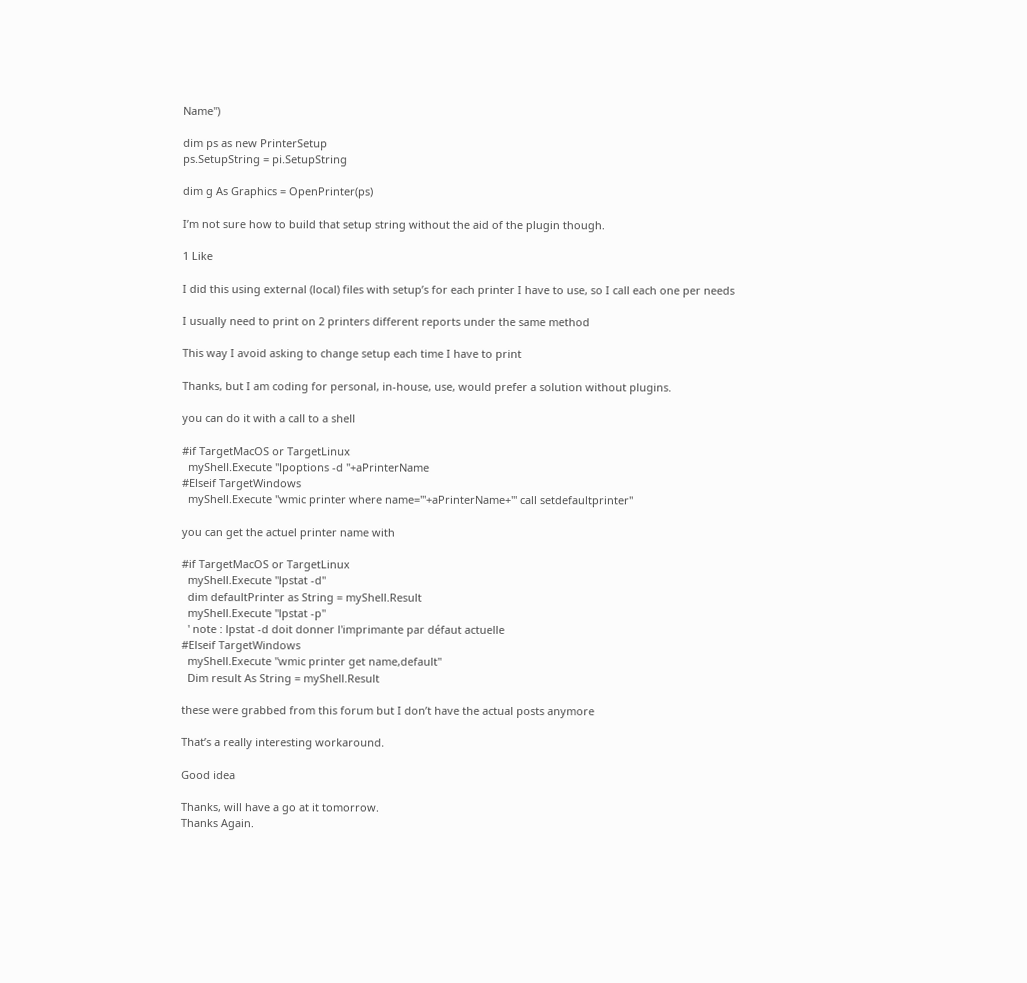Name")

dim ps as new PrinterSetup
ps.SetupString = pi.SetupString

dim g As Graphics = OpenPrinter(ps)

I’m not sure how to build that setup string without the aid of the plugin though.

1 Like

I did this using external (local) files with setup’s for each printer I have to use, so I call each one per needs

I usually need to print on 2 printers different reports under the same method

This way I avoid asking to change setup each time I have to print

Thanks, but I am coding for personal, in-house, use, would prefer a solution without plugins.

you can do it with a call to a shell

#if TargetMacOS or TargetLinux
  myShell.Execute "lpoptions -d "+aPrinterName
#Elseif TargetWindows
  myShell.Execute "wmic printer where name='"+aPrinterName+"' call setdefaultprinter"

you can get the actuel printer name with

#if TargetMacOS or TargetLinux
  myShell.Execute "lpstat -d"
  dim defaultPrinter as String = myShell.Result
  myShell.Execute "lpstat -p"
  ' note : lpstat -d doit donner l'imprimante par défaut actuelle
#Elseif TargetWindows
  myShell.Execute "wmic printer get name,default"
  Dim result As String = myShell.Result

these were grabbed from this forum but I don’t have the actual posts anymore

That’s a really interesting workaround.

Good idea

Thanks, will have a go at it tomorrow.
Thanks Again.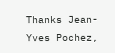Thanks Jean-Yves Pochez,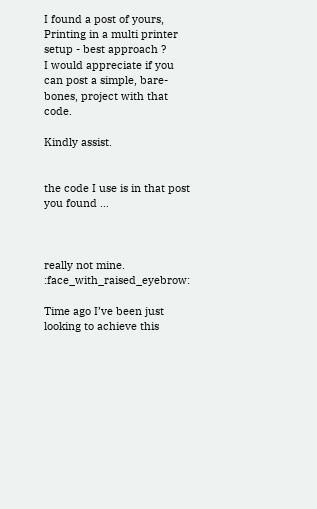I found a post of yours, Printing in a multi printer setup - best approach ?
I would appreciate if you can post a simple, bare-bones, project with that code.

Kindly assist.


the code I use is in that post you found …



really not mine. :face_with_raised_eyebrow:

Time ago I’ve been just looking to achieve this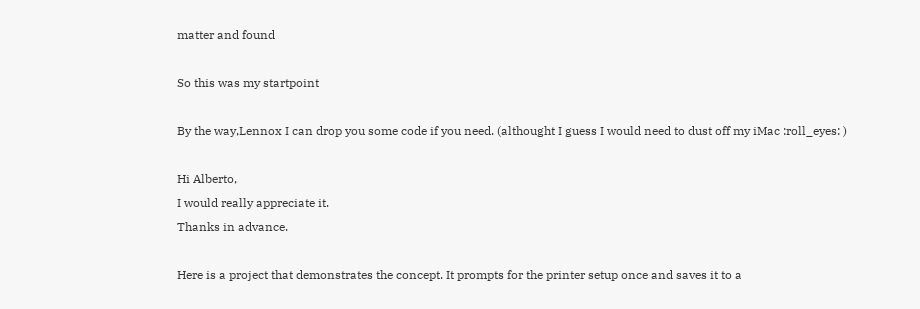matter and found

So this was my startpoint

By the way,Lennox I can drop you some code if you need. (althought I guess I would need to dust off my iMac :roll_eyes: )

Hi Alberto,
I would really appreciate it.
Thanks in advance.

Here is a project that demonstrates the concept. It prompts for the printer setup once and saves it to a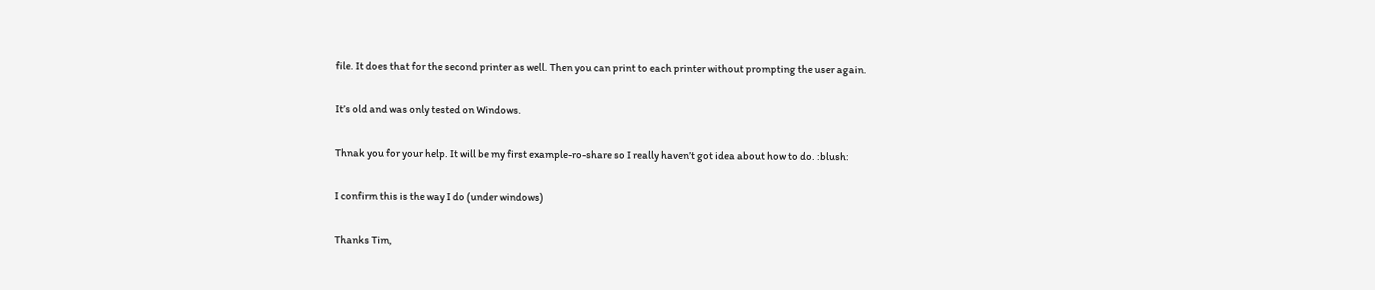file. It does that for the second printer as well. Then you can print to each printer without prompting the user again.

It’s old and was only tested on Windows.

Thnak you for your help. It will be my first example-ro-share so I really haven’t got idea about how to do. :blush:

I confirm this is the way I do (under windows)

Thanks Tim,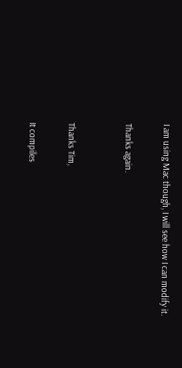I am using Mac though, I will see how I can modify it.

Thanks again.


Thanks Tim,

It compiles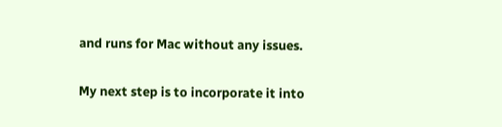and runs for Mac without any issues.

My next step is to incorporate it into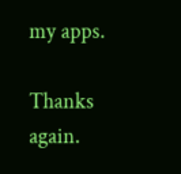my apps.

Thanks again.